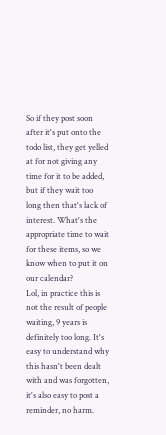So if they post soon after it's put onto the todo list, they get yelled at for not giving any time for it to be added, but if they wait too long then that's lack of interest. What's the appropriate time to wait for these items, so we know when to put it on our calendar?
Lol, in practice this is not the result of people waiting, 9 years is definitely too long. It's easy to understand why this hasn't been dealt with and was forgotten, it's also easy to post a reminder, no harm.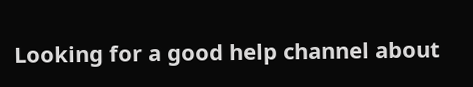Looking for a good help channel about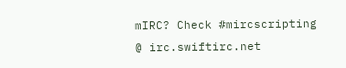mIRC? Check #mircscripting @ irc.swiftirc.net